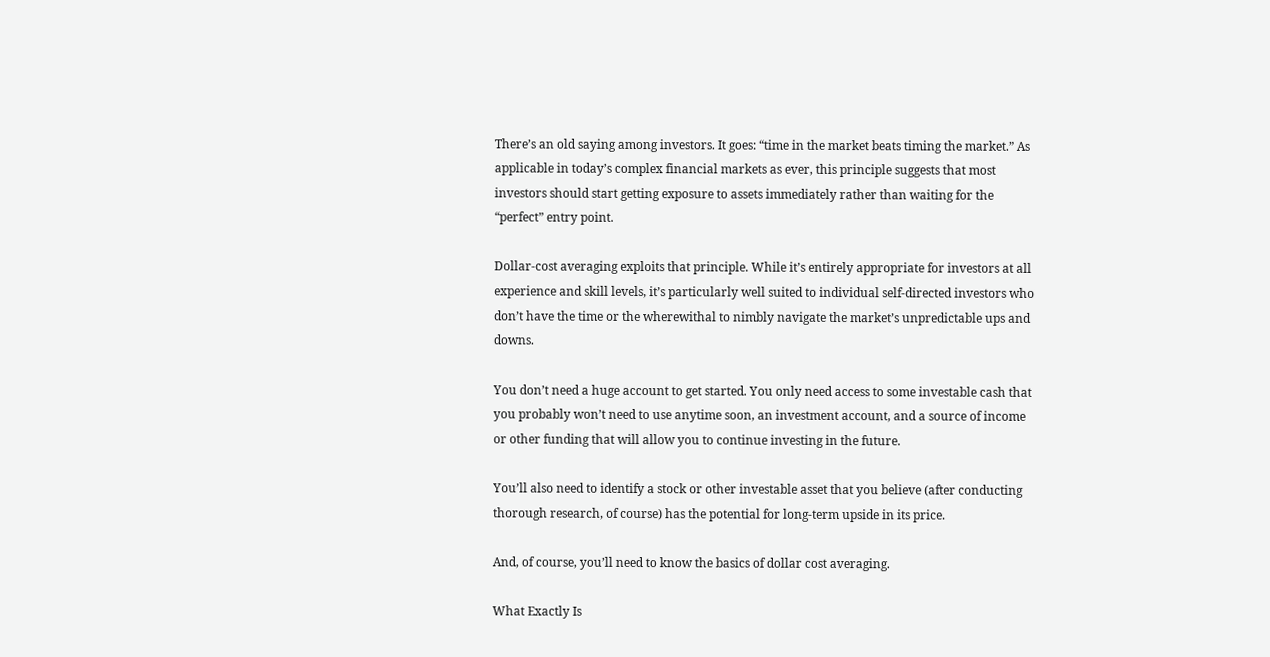There’s an old saying among investors. It goes: “time in the market beats timing the market.” As applicable in today’s complex financial markets as ever, this principle suggests that most investors should start getting exposure to assets immediately rather than waiting for the “perfect” entry point.

Dollar-cost averaging exploits that principle. While it’s entirely appropriate for investors at all experience and skill levels, it’s particularly well suited to individual self-directed investors who don’t have the time or the wherewithal to nimbly navigate the market’s unpredictable ups and downs.

You don’t need a huge account to get started. You only need access to some investable cash that you probably won’t need to use anytime soon, an investment account, and a source of income or other funding that will allow you to continue investing in the future.

You’ll also need to identify a stock or other investable asset that you believe (after conducting thorough research, of course) has the potential for long-term upside in its price.

And, of course, you’ll need to know the basics of dollar cost averaging.

What Exactly Is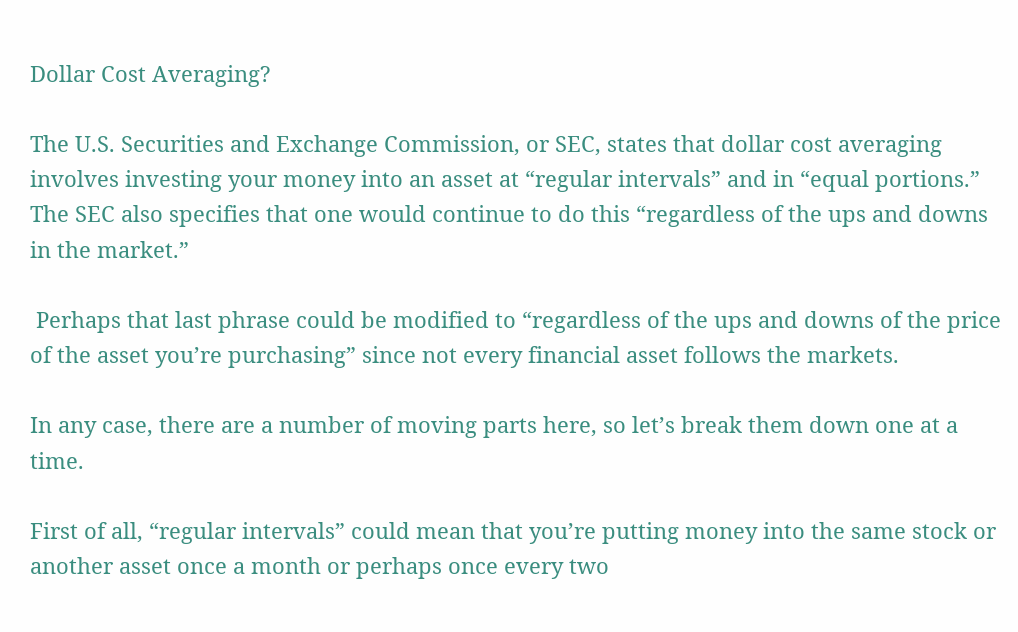Dollar Cost Averaging?

The U.S. Securities and Exchange Commission, or SEC, states that dollar cost averaging involves investing your money into an asset at “regular intervals” and in “equal portions.” The SEC also specifies that one would continue to do this “regardless of the ups and downs in the market.”

 Perhaps that last phrase could be modified to “regardless of the ups and downs of the price of the asset you’re purchasing” since not every financial asset follows the markets.

In any case, there are a number of moving parts here, so let’s break them down one at a time.

First of all, “regular intervals” could mean that you’re putting money into the same stock or another asset once a month or perhaps once every two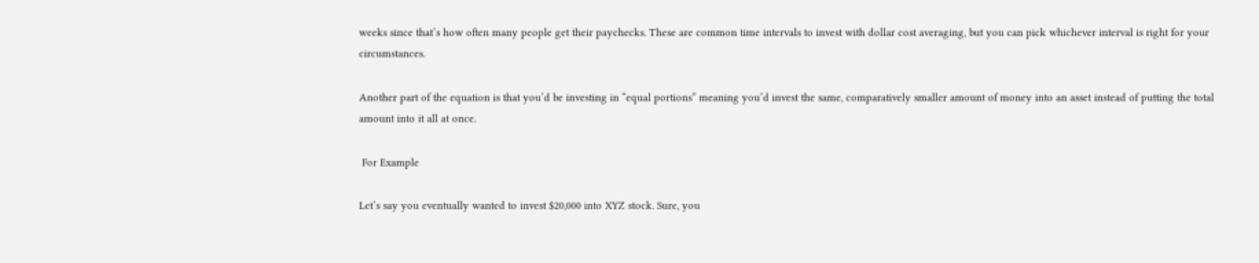weeks since that’s how often many people get their paychecks. These are common time intervals to invest with dollar cost averaging, but you can pick whichever interval is right for your circumstances.

Another part of the equation is that you’d be investing in “equal portions” meaning you’d invest the same, comparatively smaller amount of money into an asset instead of putting the total amount into it all at once.

 For Example

Let’s say you eventually wanted to invest $20,000 into XYZ stock. Sure, you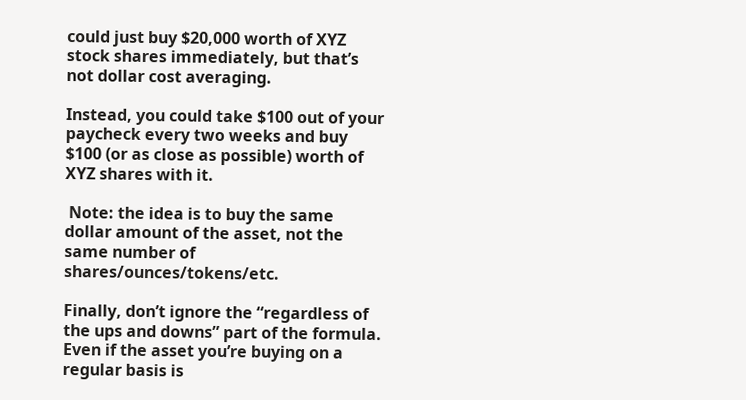could just buy $20,000 worth of XYZ stock shares immediately, but that’s not dollar cost averaging.

Instead, you could take $100 out of your paycheck every two weeks and buy $100 (or as close as possible) worth of XYZ shares with it.

 Note: the idea is to buy the same dollar amount of the asset, not the same number of shares/ounces/tokens/etc.

Finally, don’t ignore the “regardless of the ups and downs” part of the formula. Even if the asset you’re buying on a regular basis is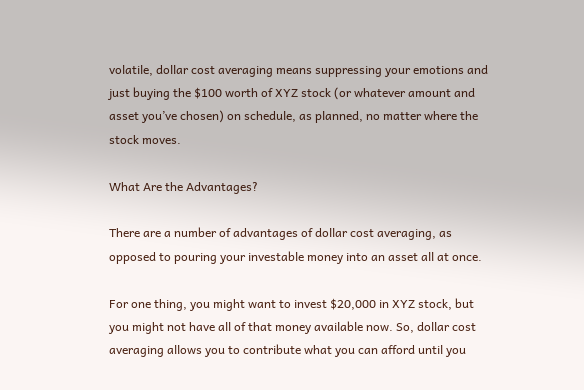volatile, dollar cost averaging means suppressing your emotions and just buying the $100 worth of XYZ stock (or whatever amount and asset you’ve chosen) on schedule, as planned, no matter where the stock moves.

What Are the Advantages?

There are a number of advantages of dollar cost averaging, as opposed to pouring your investable money into an asset all at once.

For one thing, you might want to invest $20,000 in XYZ stock, but you might not have all of that money available now. So, dollar cost averaging allows you to contribute what you can afford until you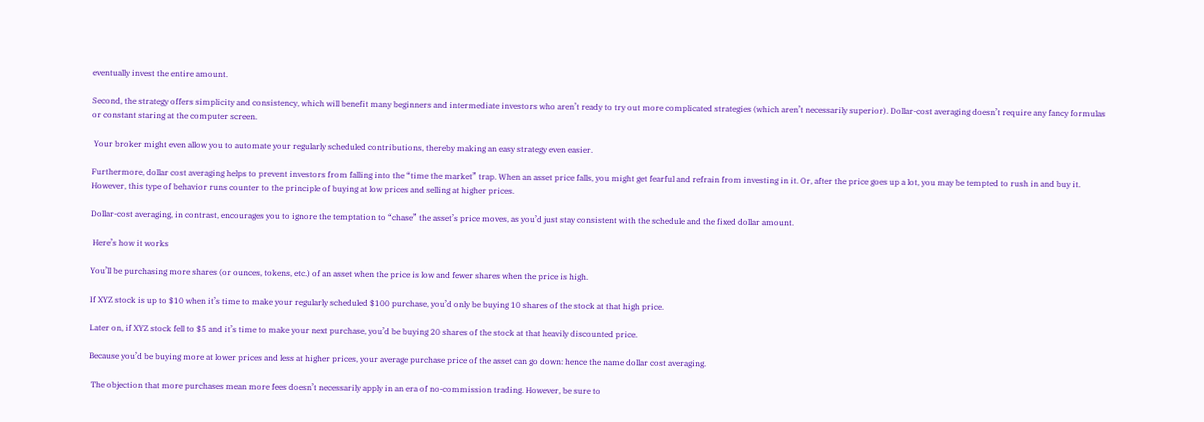eventually invest the entire amount.

Second, the strategy offers simplicity and consistency, which will benefit many beginners and intermediate investors who aren’t ready to try out more complicated strategies (which aren’t necessarily superior). Dollar-cost averaging doesn’t require any fancy formulas or constant staring at the computer screen.

 Your broker might even allow you to automate your regularly scheduled contributions, thereby making an easy strategy even easier.

Furthermore, dollar cost averaging helps to prevent investors from falling into the “time the market” trap. When an asset price falls, you might get fearful and refrain from investing in it. Or, after the price goes up a lot, you may be tempted to rush in and buy it. However, this type of behavior runs counter to the principle of buying at low prices and selling at higher prices.

Dollar-cost averaging, in contrast, encourages you to ignore the temptation to “chase” the asset’s price moves, as you’d just stay consistent with the schedule and the fixed dollar amount.

 Here’s how it works

You’ll be purchasing more shares (or ounces, tokens, etc.) of an asset when the price is low and fewer shares when the price is high.

If XYZ stock is up to $10 when it’s time to make your regularly scheduled $100 purchase, you’d only be buying 10 shares of the stock at that high price.

Later on, if XYZ stock fell to $5 and it’s time to make your next purchase, you’d be buying 20 shares of the stock at that heavily discounted price.

Because you’d be buying more at lower prices and less at higher prices, your average purchase price of the asset can go down: hence the name dollar cost averaging.

 The objection that more purchases mean more fees doesn’t necessarily apply in an era of no-commission trading. However, be sure to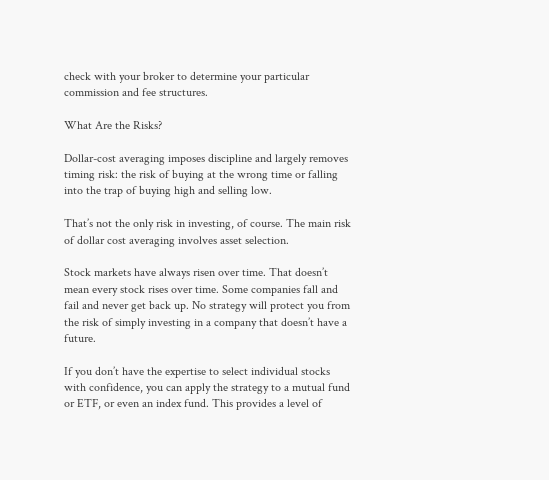check with your broker to determine your particular commission and fee structures.

What Are the Risks?

Dollar-cost averaging imposes discipline and largely removes timing risk: the risk of buying at the wrong time or falling into the trap of buying high and selling low.

That’s not the only risk in investing, of course. The main risk of dollar cost averaging involves asset selection.

Stock markets have always risen over time. That doesn’t mean every stock rises over time. Some companies fall and fail and never get back up. No strategy will protect you from the risk of simply investing in a company that doesn’t have a future.

If you don’t have the expertise to select individual stocks with confidence, you can apply the strategy to a mutual fund or ETF, or even an index fund. This provides a level of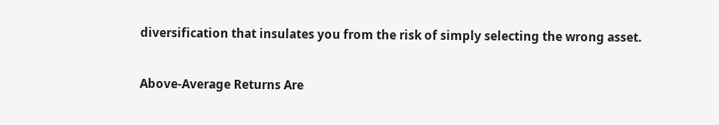diversification that insulates you from the risk of simply selecting the wrong asset.

Above-Average Returns Are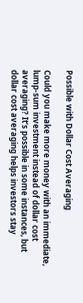Possible with Dollar Cost Averaging

Could you make more money with an immediate, lump-sum investment instead of dollar cost averaging? It’s possible in some instances, but dollar cost averaging helps investors stay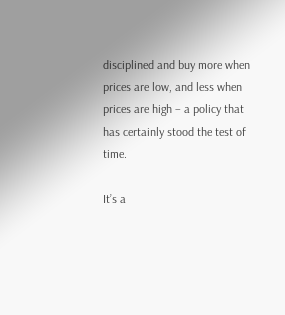disciplined and buy more when prices are low, and less when prices are high – a policy that has certainly stood the test of time.

It’s a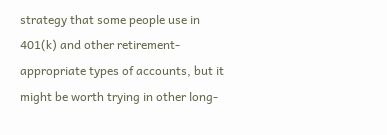strategy that some people use in 401(k) and other retirement-appropriate types of accounts, but it might be worth trying in other long-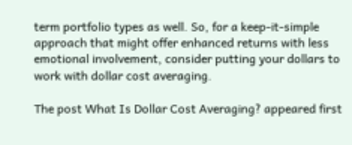term portfolio types as well. So, for a keep-it-simple approach that might offer enhanced returns with less emotional involvement, consider putting your dollars to work with dollar cost averaging.

The post What Is Dollar Cost Averaging? appeared first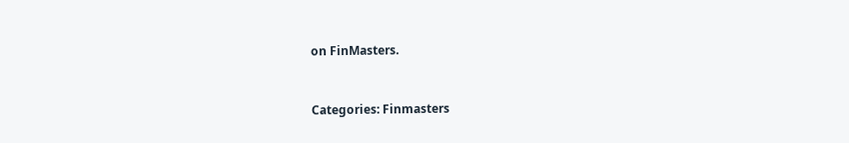on FinMasters.


Categories: Finmasters